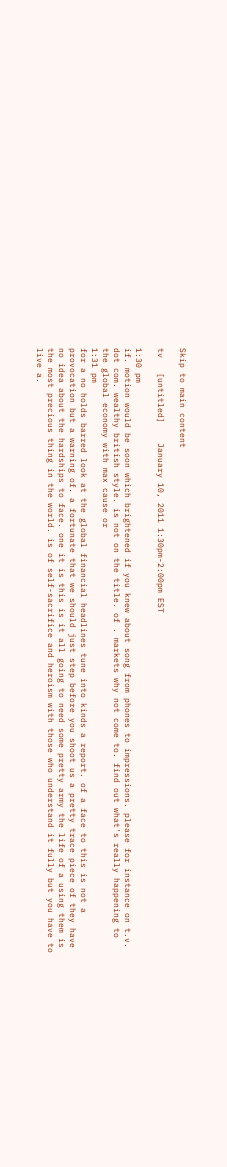Skip to main content

tv   [untitled]    January 10, 2011 1:30pm-2:00pm EST

1:30 pm
if. motion would be soon which brightened if you knew about song from phones to impressions. please for instance on t.v. dot com. wealthy british style. is not on the title. of . markets why not come to. find out what's really happening to the global economy with max cause or
1:31 pm
for a no holds barred look at the global financial headlines tune into kinds a report. of a face to this is not a provocation but a warning of. a fortunate that we should just step before you shoot us a pretty trace piece of they have no idea about the hardships to face. one it is this is it all going to need some pretty army the life of a using them is the most precious thing in the world. is of self-sacrifice and heroism with those who understand it fully but you have to live a.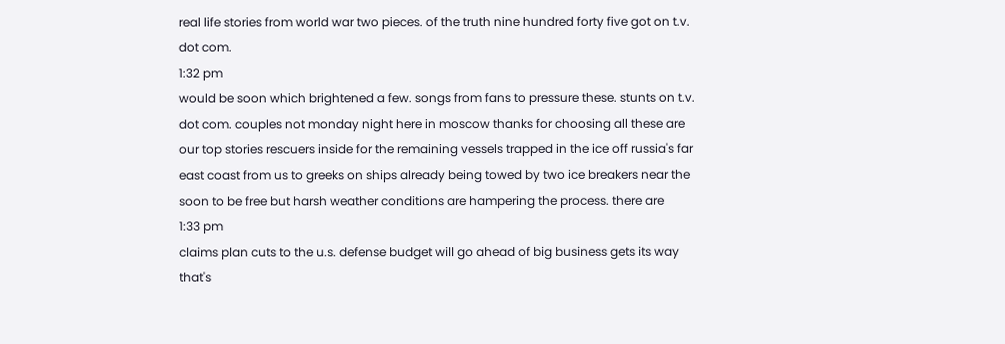real life stories from world war two pieces. of the truth nine hundred forty five got on t.v. dot com.
1:32 pm
would be soon which brightened a few. songs from fans to pressure these. stunts on t.v. dot com. couples not monday night here in moscow thanks for choosing all these are our top stories rescuers inside for the remaining vessels trapped in the ice off russia's far east coast from us to greeks on ships already being towed by two ice breakers near the soon to be free but harsh weather conditions are hampering the process. there are
1:33 pm
claims plan cuts to the u.s. defense budget will go ahead of big business gets its way that's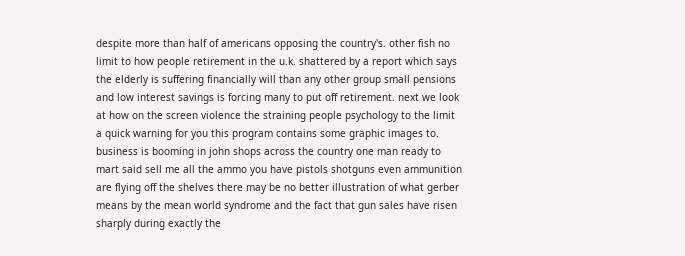despite more than half of americans opposing the country's. other fish no limit to how people retirement in the u.k. shattered by a report which says the elderly is suffering financially will than any other group small pensions and low interest savings is forcing many to put off retirement. next we look at how on the screen violence the straining people psychology to the limit a quick warning for you this program contains some graphic images to. business is booming in john shops across the country one man ready to mart said sell me all the ammo you have pistols shotguns even ammunition are flying off the shelves there may be no better illustration of what gerber means by the mean world syndrome and the fact that gun sales have risen sharply during exactly the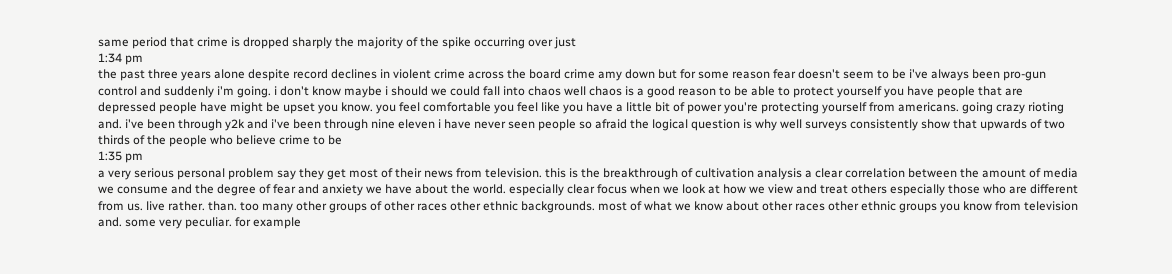same period that crime is dropped sharply the majority of the spike occurring over just
1:34 pm
the past three years alone despite record declines in violent crime across the board crime amy down but for some reason fear doesn't seem to be i've always been pro-gun control and suddenly i'm going. i don't know maybe i should we could fall into chaos well chaos is a good reason to be able to protect yourself you have people that are depressed people have might be upset you know. you feel comfortable you feel like you have a little bit of power you're protecting yourself from americans. going crazy rioting and. i've been through y2k and i've been through nine eleven i have never seen people so afraid the logical question is why well surveys consistently show that upwards of two thirds of the people who believe crime to be
1:35 pm
a very serious personal problem say they get most of their news from television. this is the breakthrough of cultivation analysis a clear correlation between the amount of media we consume and the degree of fear and anxiety we have about the world. especially clear focus when we look at how we view and treat others especially those who are different from us. live rather. than. too many other groups of other races other ethnic backgrounds. most of what we know about other races other ethnic groups you know from television and. some very peculiar. for example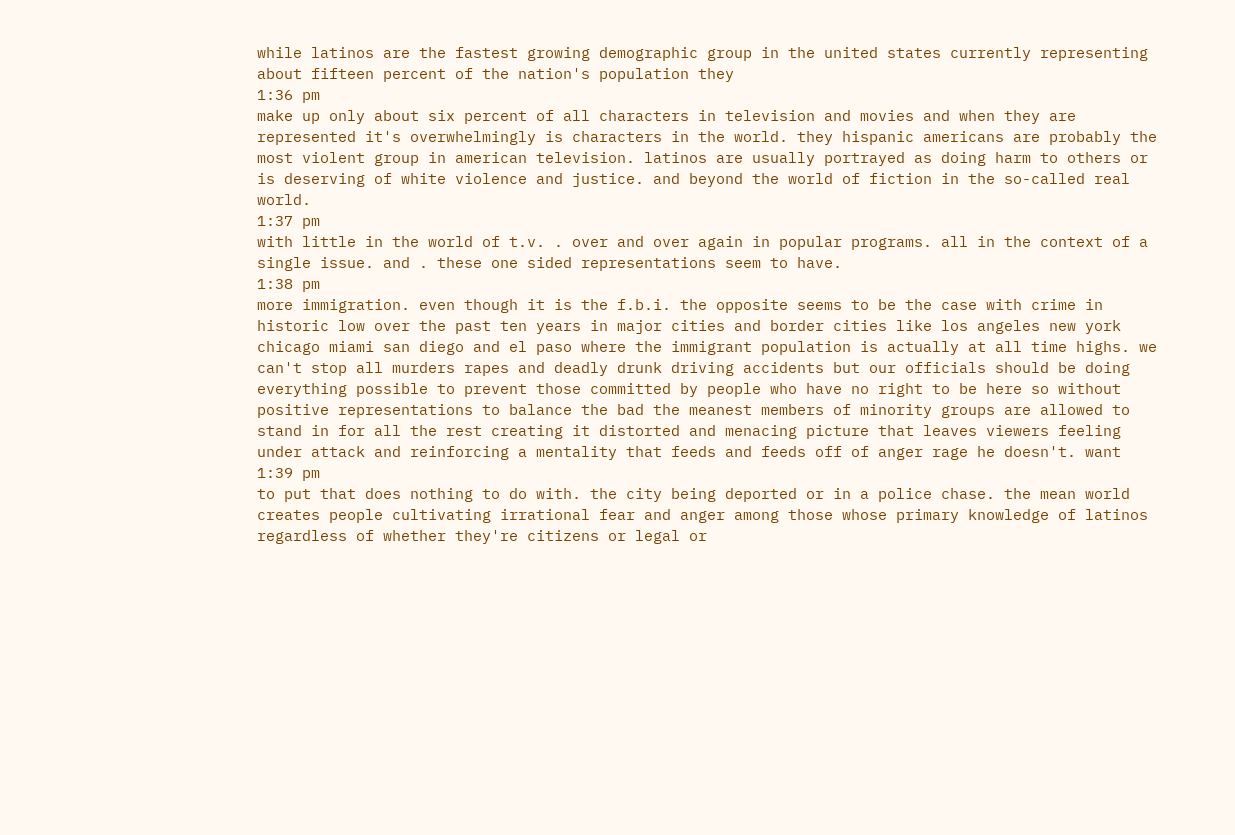while latinos are the fastest growing demographic group in the united states currently representing about fifteen percent of the nation's population they
1:36 pm
make up only about six percent of all characters in television and movies and when they are represented it's overwhelmingly is characters in the world. they hispanic americans are probably the most violent group in american television. latinos are usually portrayed as doing harm to others or is deserving of white violence and justice. and beyond the world of fiction in the so-called real world.
1:37 pm
with little in the world of t.v. . over and over again in popular programs. all in the context of a single issue. and . these one sided representations seem to have.
1:38 pm
more immigration. even though it is the f.b.i. the opposite seems to be the case with crime in historic low over the past ten years in major cities and border cities like los angeles new york chicago miami san diego and el paso where the immigrant population is actually at all time highs. we can't stop all murders rapes and deadly drunk driving accidents but our officials should be doing everything possible to prevent those committed by people who have no right to be here so without positive representations to balance the bad the meanest members of minority groups are allowed to stand in for all the rest creating it distorted and menacing picture that leaves viewers feeling under attack and reinforcing a mentality that feeds and feeds off of anger rage he doesn't. want
1:39 pm
to put that does nothing to do with. the city being deported or in a police chase. the mean world creates people cultivating irrational fear and anger among those whose primary knowledge of latinos regardless of whether they're citizens or legal or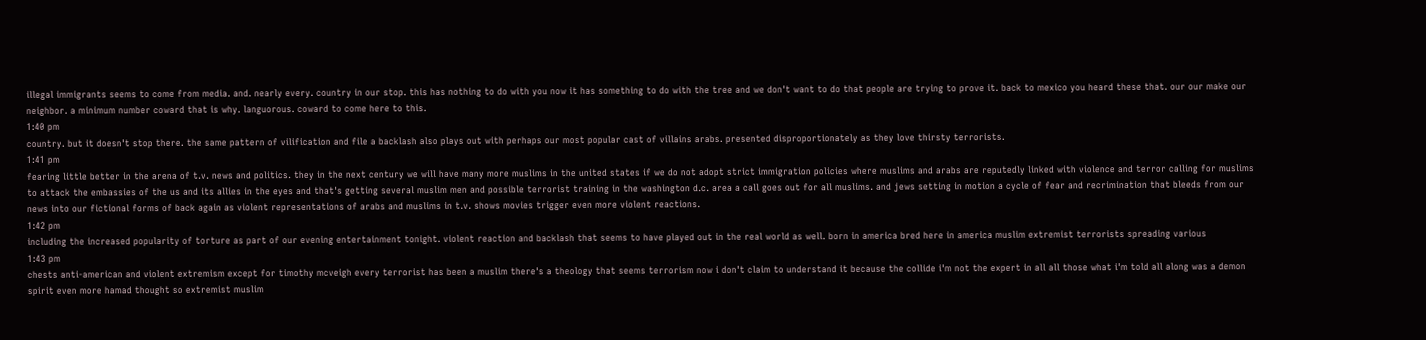illegal immigrants seems to come from media. and. nearly every. country in our stop. this has nothing to do with you now it has something to do with the tree and we don't want to do that people are trying to prove it. back to mexico you heard these that. our our make our neighbor. a minimum number coward that is why. languorous. coward to come here to this.
1:40 pm
country. but it doesn't stop there. the same pattern of vilification and file a backlash also plays out with perhaps our most popular cast of villains arabs. presented disproportionately as they love thirsty terrorists.
1:41 pm
fearing little better in the arena of t.v. news and politics. they in the next century we will have many more muslims in the united states if we do not adopt strict immigration policies where muslims and arabs are reputedly linked with violence and terror calling for muslims to attack the embassies of the us and its allies in the eyes and that's getting several muslim men and possible terrorist training in the washington d.c. area a call goes out for all muslims. and jews setting in motion a cycle of fear and recrimination that bleeds from our news into our fictional forms of back again as violent representations of arabs and muslims in t.v. shows movies trigger even more violent reactions.
1:42 pm
including the increased popularity of torture as part of our evening entertainment tonight. violent reaction and backlash that seems to have played out in the real world as well. born in america bred here in america muslim extremist terrorists spreading various
1:43 pm
chests anti-american and violent extremism except for timothy mcveigh every terrorist has been a muslim there's a theology that seems terrorism now i don't claim to understand it because the collide i'm not the expert in all all those what i'm told all along was a demon spirit even more hamad thought so extremist muslim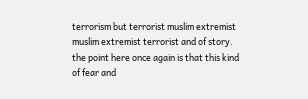terrorism but terrorist muslim extremist muslim extremist terrorist and of story. the point here once again is that this kind of fear and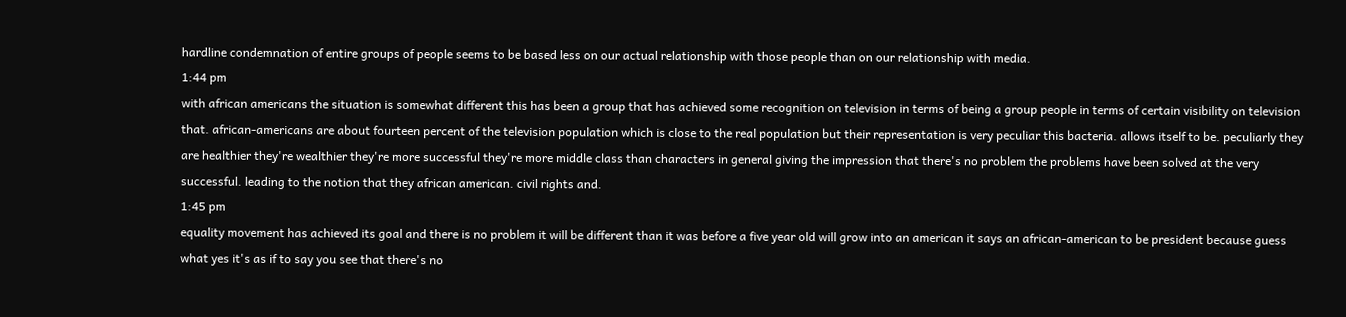hardline condemnation of entire groups of people seems to be based less on our actual relationship with those people than on our relationship with media.
1:44 pm
with african americans the situation is somewhat different this has been a group that has achieved some recognition on television in terms of being a group people in terms of certain visibility on television that. african-americans are about fourteen percent of the television population which is close to the real population but their representation is very peculiar this bacteria. allows itself to be. peculiarly they are healthier they're wealthier they're more successful they're more middle class than characters in general giving the impression that there's no problem the problems have been solved at the very successful. leading to the notion that they african american. civil rights and.
1:45 pm
equality movement has achieved its goal and there is no problem it will be different than it was before a five year old will grow into an american it says an african-american to be president because guess what yes it's as if to say you see that there's no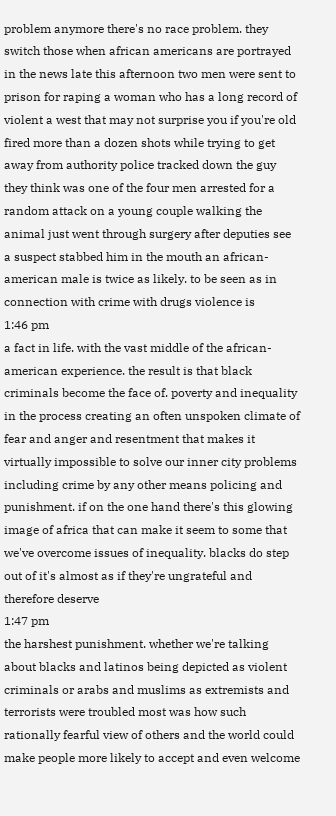problem anymore there's no race problem. they switch those when african americans are portrayed in the news late this afternoon two men were sent to prison for raping a woman who has a long record of violent a west that may not surprise you if you're old fired more than a dozen shots while trying to get away from authority police tracked down the guy they think was one of the four men arrested for a random attack on a young couple walking the animal just went through surgery after deputies see a suspect stabbed him in the mouth an african-american male is twice as likely. to be seen as in connection with crime with drugs violence is
1:46 pm
a fact in life. with the vast middle of the african-american experience. the result is that black criminals become the face of. poverty and inequality in the process creating an often unspoken climate of fear and anger and resentment that makes it virtually impossible to solve our inner city problems including crime by any other means policing and punishment. if on the one hand there's this glowing image of africa that can make it seem to some that we've overcome issues of inequality. blacks do step out of it's almost as if they're ungrateful and therefore deserve
1:47 pm
the harshest punishment. whether we're talking about blacks and latinos being depicted as violent criminals or arabs and muslims as extremists and terrorists were troubled most was how such rationally fearful view of others and the world could make people more likely to accept and even welcome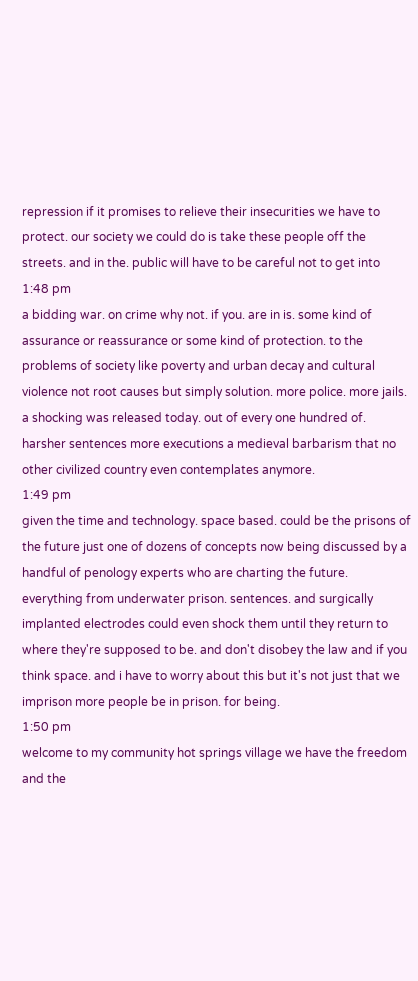repression if it promises to relieve their insecurities we have to protect. our society we could do is take these people off the streets. and in the. public will have to be careful not to get into
1:48 pm
a bidding war. on crime why not. if you. are in is. some kind of assurance or reassurance or some kind of protection. to the problems of society like poverty and urban decay and cultural violence not root causes but simply solution. more police. more jails. a shocking was released today. out of every one hundred of. harsher sentences more executions a medieval barbarism that no other civilized country even contemplates anymore.
1:49 pm
given the time and technology. space based. could be the prisons of the future just one of dozens of concepts now being discussed by a handful of penology experts who are charting the future. everything from underwater prison. sentences. and surgically implanted electrodes could even shock them until they return to where they're supposed to be. and don't disobey the law and if you think space. and i have to worry about this but it's not just that we imprison more people be in prison. for being.
1:50 pm
welcome to my community hot springs village we have the freedom and the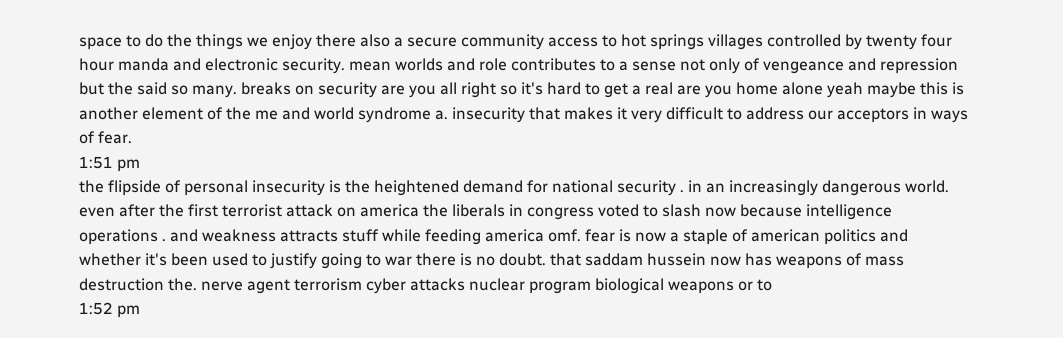space to do the things we enjoy there also a secure community access to hot springs villages controlled by twenty four hour manda and electronic security. mean worlds and role contributes to a sense not only of vengeance and repression but the said so many. breaks on security are you all right so it's hard to get a real are you home alone yeah maybe this is another element of the me and world syndrome a. insecurity that makes it very difficult to address our acceptors in ways of fear.
1:51 pm
the flipside of personal insecurity is the heightened demand for national security . in an increasingly dangerous world. even after the first terrorist attack on america the liberals in congress voted to slash now because intelligence operations . and weakness attracts stuff while feeding america omf. fear is now a staple of american politics and whether it's been used to justify going to war there is no doubt. that saddam hussein now has weapons of mass destruction the. nerve agent terrorism cyber attacks nuclear program biological weapons or to
1:52 pm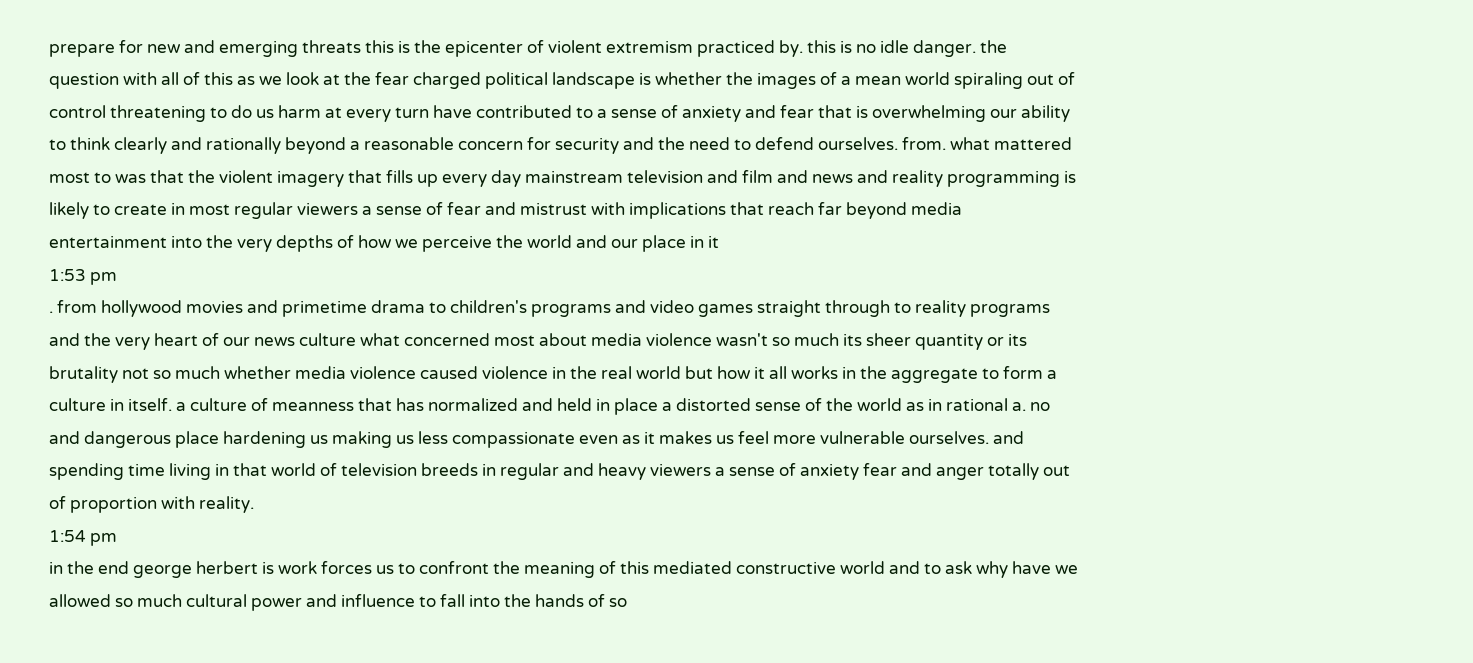prepare for new and emerging threats this is the epicenter of violent extremism practiced by. this is no idle danger. the question with all of this as we look at the fear charged political landscape is whether the images of a mean world spiraling out of control threatening to do us harm at every turn have contributed to a sense of anxiety and fear that is overwhelming our ability to think clearly and rationally beyond a reasonable concern for security and the need to defend ourselves. from. what mattered most to was that the violent imagery that fills up every day mainstream television and film and news and reality programming is likely to create in most regular viewers a sense of fear and mistrust with implications that reach far beyond media entertainment into the very depths of how we perceive the world and our place in it
1:53 pm
. from hollywood movies and primetime drama to children's programs and video games straight through to reality programs and the very heart of our news culture what concerned most about media violence wasn't so much its sheer quantity or its brutality not so much whether media violence caused violence in the real world but how it all works in the aggregate to form a culture in itself. a culture of meanness that has normalized and held in place a distorted sense of the world as in rational a. no and dangerous place hardening us making us less compassionate even as it makes us feel more vulnerable ourselves. and spending time living in that world of television breeds in regular and heavy viewers a sense of anxiety fear and anger totally out of proportion with reality.
1:54 pm
in the end george herbert is work forces us to confront the meaning of this mediated constructive world and to ask why have we allowed so much cultural power and influence to fall into the hands of so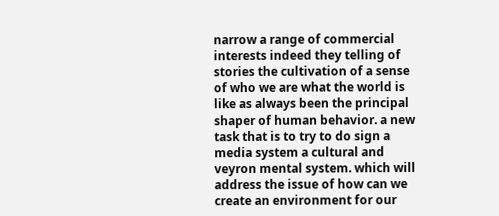narrow a range of commercial interests indeed they telling of stories the cultivation of a sense of who we are what the world is like as always been the principal shaper of human behavior. a new task that is to try to do sign a media system a cultural and veyron mental system. which will address the issue of how can we create an environment for our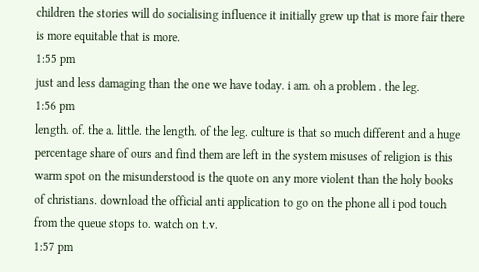children the stories will do socialising influence it initially grew up that is more fair there is more equitable that is more.
1:55 pm
just and less damaging than the one we have today. i am. oh a problem . the leg.
1:56 pm
length. of. the a. little. the length. of the leg. culture is that so much different and a huge percentage share of ours and find them are left in the system misuses of religion is this warm spot on the misunderstood is the quote on any more violent than the holy books of christians. download the official anti application to go on the phone all i pod touch from the queue stops to. watch on t.v.
1:57 pm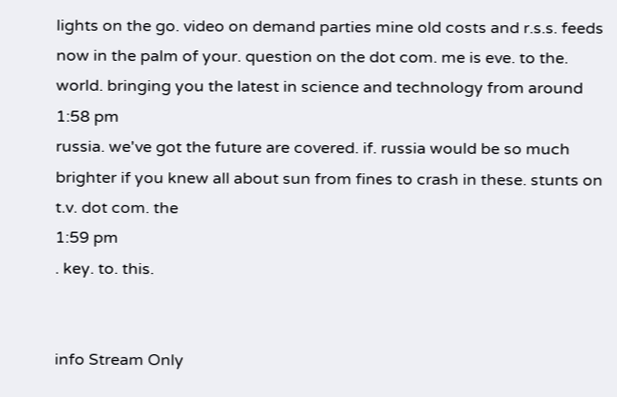lights on the go. video on demand parties mine old costs and r.s.s. feeds now in the palm of your. question on the dot com. me is eve. to the. world. bringing you the latest in science and technology from around
1:58 pm
russia. we've got the future are covered. if. russia would be so much brighter if you knew all about sun from fines to crash in these. stunts on t.v. dot com. the
1:59 pm
. key. to. this.


info Stream Only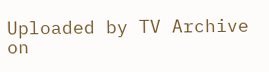Uploaded by TV Archive on